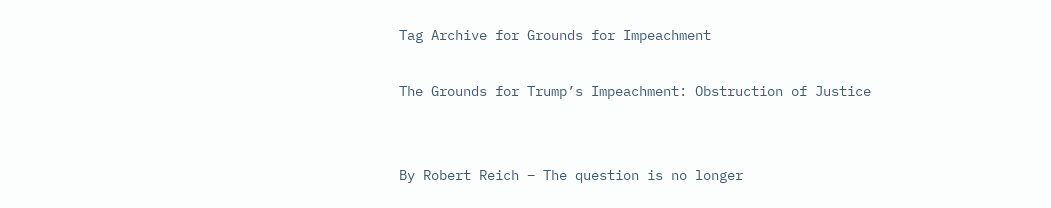Tag Archive for Grounds for Impeachment

The Grounds for Trump’s Impeachment: Obstruction of Justice


By Robert Reich – The question is no longer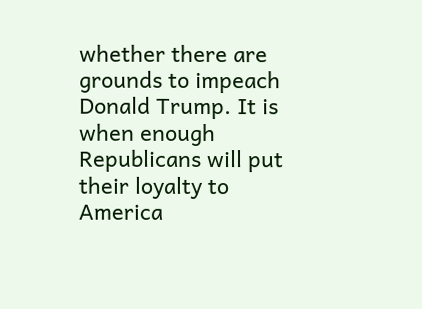whether there are grounds to impeach Donald Trump. It is when enough Republicans will put their loyalty to America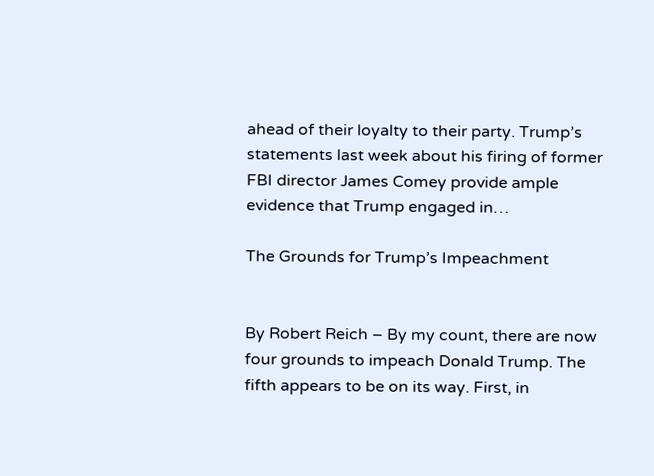ahead of their loyalty to their party. Trump’s statements last week about his firing of former FBI director James Comey provide ample evidence that Trump engaged in…

The Grounds for Trump’s Impeachment


By Robert Reich – By my count, there are now four grounds to impeach Donald Trump. The fifth appears to be on its way. First, in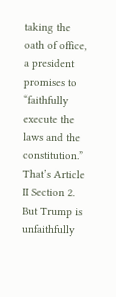taking the oath of office, a president promises to “faithfully execute the laws and the constitution.” That’s Article II Section 2. But Trump is unfaithfully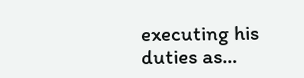executing his duties as…